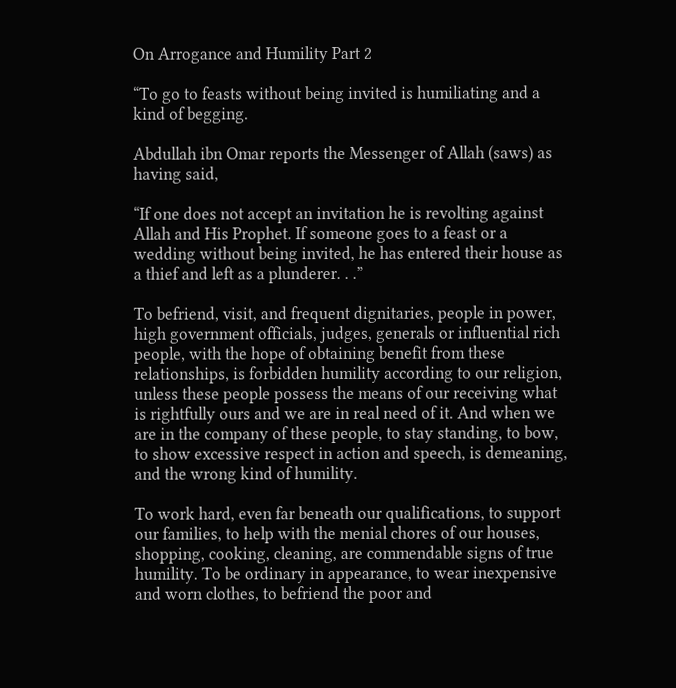On Arrogance and Humility Part 2

“To go to feasts without being invited is humiliating and a kind of begging.

Abdullah ibn Omar reports the Messenger of Allah (saws) as having said,

“If one does not accept an invitation he is revolting against Allah and His Prophet. If someone goes to a feast or a wedding without being invited, he has entered their house as a thief and left as a plunderer. . .”

To befriend, visit, and frequent dignitaries, people in power, high government officials, judges, generals or influential rich people, with the hope of obtaining benefit from these relationships, is forbidden humility according to our religion, unless these people possess the means of our receiving what is rightfully ours and we are in real need of it. And when we are in the company of these people, to stay standing, to bow, to show excessive respect in action and speech, is demeaning, and the wrong kind of humility.

To work hard, even far beneath our qualifications, to support our families, to help with the menial chores of our houses, shopping, cooking, cleaning, are commendable signs of true humility. To be ordinary in appearance, to wear inexpensive and worn clothes, to befriend the poor and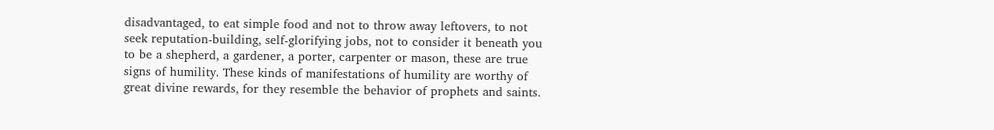disadvantaged, to eat simple food and not to throw away leftovers, to not seek reputation-building, self-glorifying jobs, not to consider it beneath you to be a shepherd, a gardener, a porter, carpenter or mason, these are true signs of humility. These kinds of manifestations of humility are worthy of great divine rewards, for they resemble the behavior of prophets and saints.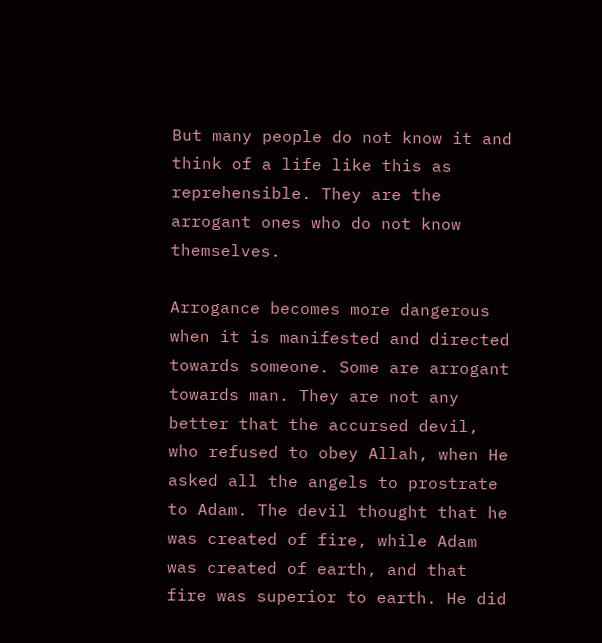But many people do not know it and think of a life like this as reprehensible. They are the arrogant ones who do not know themselves.

Arrogance becomes more dangerous when it is manifested and directed towards someone. Some are arrogant towards man. They are not any better that the accursed devil, who refused to obey Allah, when He asked all the angels to prostrate to Adam. The devil thought that he was created of fire, while Adam was created of earth, and that fire was superior to earth. He did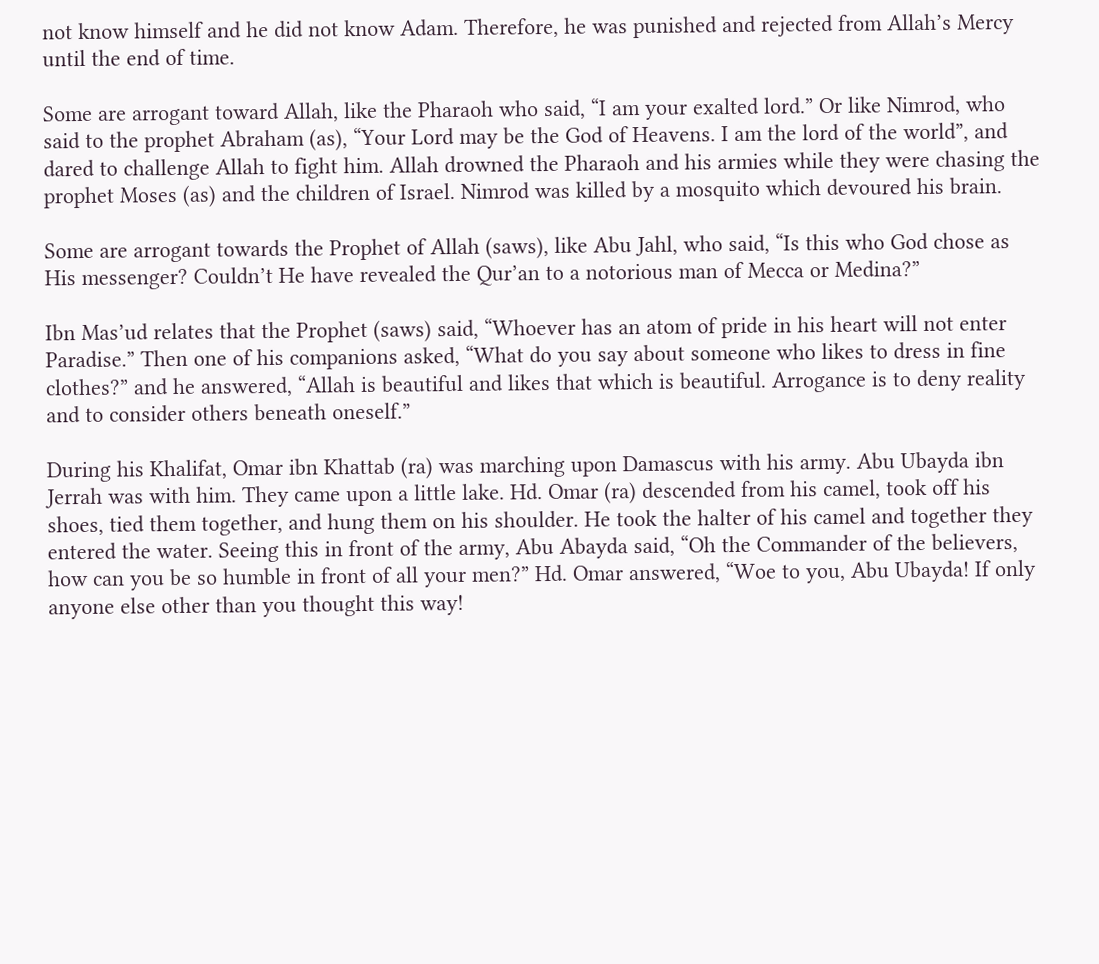not know himself and he did not know Adam. Therefore, he was punished and rejected from Allah’s Mercy until the end of time.

Some are arrogant toward Allah, like the Pharaoh who said, “I am your exalted lord.” Or like Nimrod, who said to the prophet Abraham (as), “Your Lord may be the God of Heavens. I am the lord of the world”, and dared to challenge Allah to fight him. Allah drowned the Pharaoh and his armies while they were chasing the prophet Moses (as) and the children of Israel. Nimrod was killed by a mosquito which devoured his brain.

Some are arrogant towards the Prophet of Allah (saws), like Abu Jahl, who said, “Is this who God chose as His messenger? Couldn’t He have revealed the Qur’an to a notorious man of Mecca or Medina?”

Ibn Mas’ud relates that the Prophet (saws) said, “Whoever has an atom of pride in his heart will not enter Paradise.” Then one of his companions asked, “What do you say about someone who likes to dress in fine clothes?” and he answered, “Allah is beautiful and likes that which is beautiful. Arrogance is to deny reality and to consider others beneath oneself.”

During his Khalifat, Omar ibn Khattab (ra) was marching upon Damascus with his army. Abu Ubayda ibn Jerrah was with him. They came upon a little lake. Hd. Omar (ra) descended from his camel, took off his shoes, tied them together, and hung them on his shoulder. He took the halter of his camel and together they entered the water. Seeing this in front of the army, Abu Abayda said, “Oh the Commander of the believers, how can you be so humble in front of all your men?” Hd. Omar answered, “Woe to you, Abu Ubayda! If only anyone else other than you thought this way!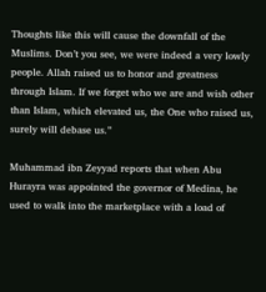Thoughts like this will cause the downfall of the Muslims. Don’t you see, we were indeed a very lowly people. Allah raised us to honor and greatness through Islam. If we forget who we are and wish other than Islam, which elevated us, the One who raised us, surely will debase us.”

Muhammad ibn Zeyyad reports that when Abu Hurayra was appointed the governor of Medina, he used to walk into the marketplace with a load of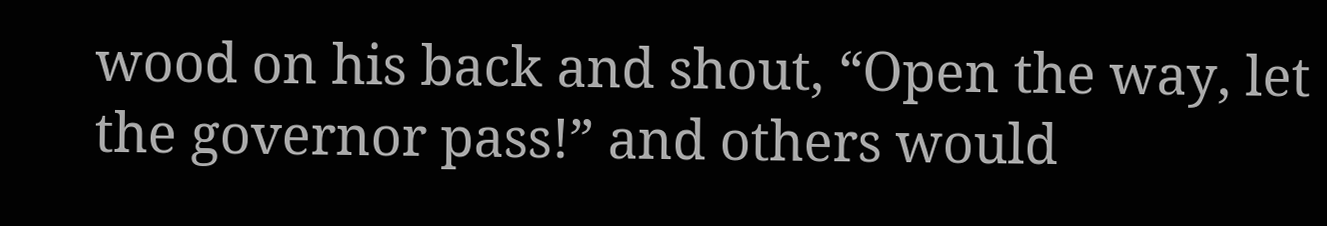wood on his back and shout, “Open the way, let the governor pass!” and others would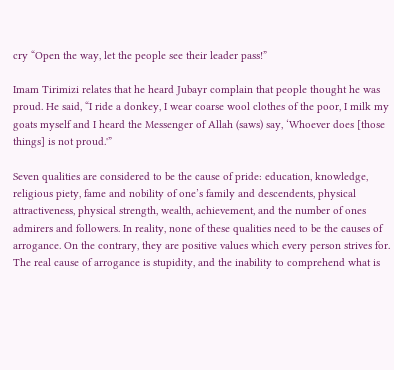cry “Open the way, let the people see their leader pass!”

Imam Tirimizi relates that he heard Jubayr complain that people thought he was proud. He said, “I ride a donkey, I wear coarse wool clothes of the poor, I milk my goats myself and I heard the Messenger of Allah (saws) say, ‘Whoever does [those things] is not proud.'”

Seven qualities are considered to be the cause of pride: education, knowledge, religious piety, fame and nobility of one’s family and descendents, physical attractiveness, physical strength, wealth, achievement, and the number of ones admirers and followers. In reality, none of these qualities need to be the causes of arrogance. On the contrary, they are positive values which every person strives for. The real cause of arrogance is stupidity, and the inability to comprehend what is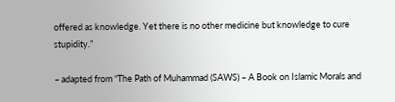offered as knowledge. Yet there is no other medicine but knowledge to cure stupidity.”

– adapted from “The Path of Muhammad (SAWS) – A Book on Islamic Morals and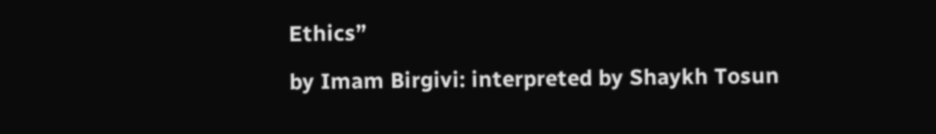Ethics”

by Imam Birgivi: interpreted by Shaykh Tosun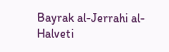Bayrak al-Jerrahi al-Halveti